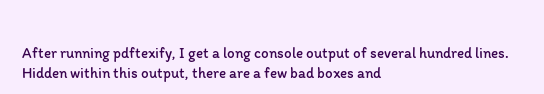After running pdftexify, I get a long console output of several hundred lines. Hidden within this output, there are a few bad boxes and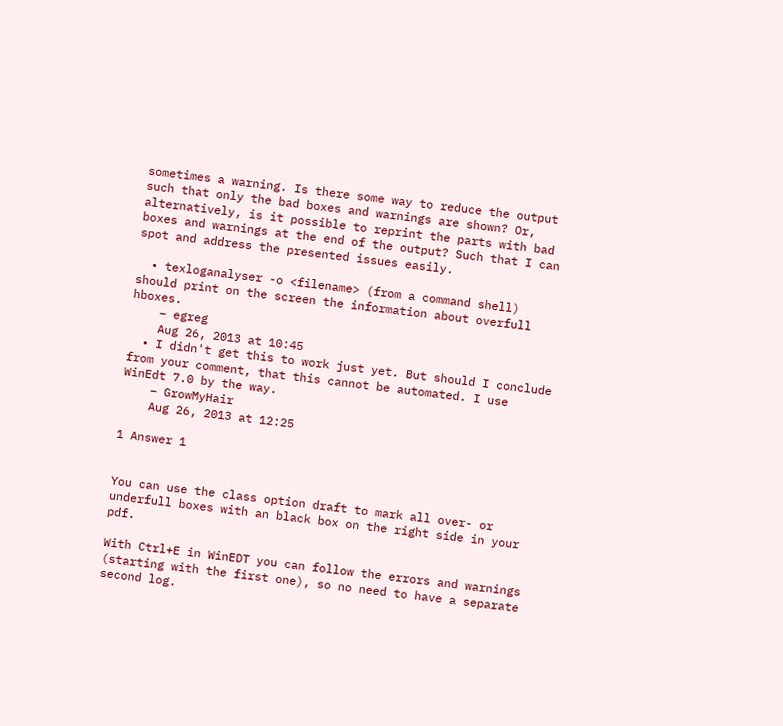sometimes a warning. Is there some way to reduce the output such that only the bad boxes and warnings are shown? Or, alternatively, is it possible to reprint the parts with bad boxes and warnings at the end of the output? Such that I can spot and address the presented issues easily.

  • texloganalyser -o <filename> (from a command shell) should print on the screen the information about overfull hboxes.
    – egreg
    Aug 26, 2013 at 10:45
  • I didn't get this to work just yet. But should I conclude from your comment, that this cannot be automated. I use WinEdt 7.0 by the way.
    – GrowMyHair
    Aug 26, 2013 at 12:25

1 Answer 1


You can use the class option draft to mark all over- or underfull boxes with an black box on the right side in your pdf.

With Ctrl+E in WinEDT you can follow the errors and warnings (starting with the first one), so no need to have a separate second log.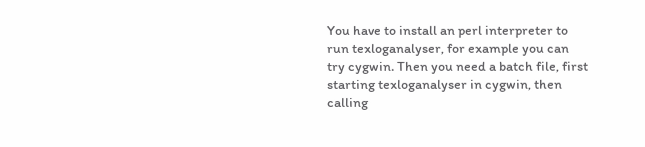You have to install an perl interpreter to run texloganalyser, for example you can try cygwin. Then you need a batch file, first starting texloganalyser in cygwin, then calling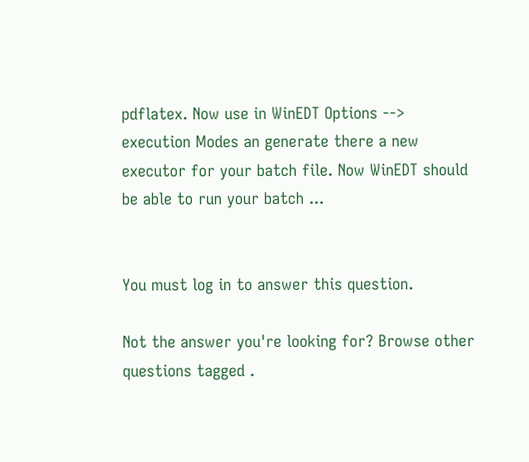pdflatex. Now use in WinEDT Options --> execution Modes an generate there a new executor for your batch file. Now WinEDT should be able to run your batch ...


You must log in to answer this question.

Not the answer you're looking for? Browse other questions tagged .